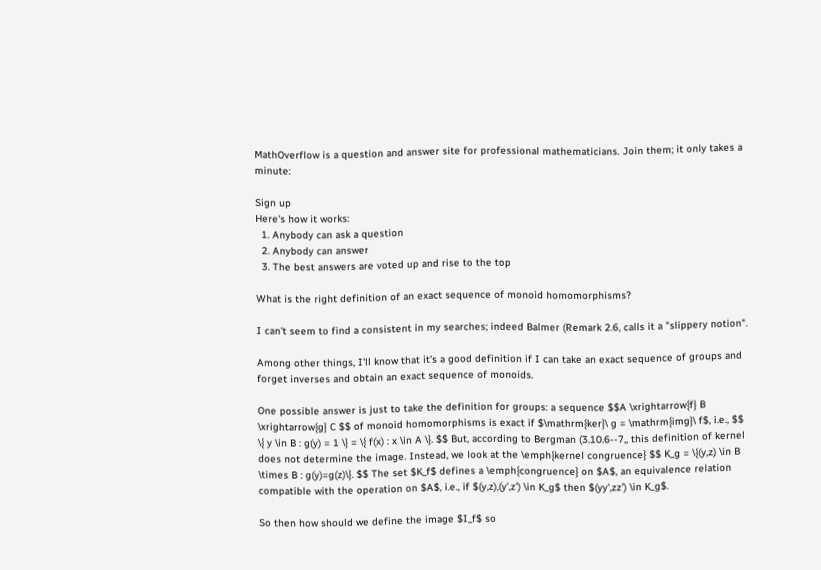MathOverflow is a question and answer site for professional mathematicians. Join them; it only takes a minute:

Sign up
Here's how it works:
  1. Anybody can ask a question
  2. Anybody can answer
  3. The best answers are voted up and rise to the top

What is the right definition of an exact sequence of monoid homomorphisms?

I can't seem to find a consistent in my searches; indeed Balmer (Remark 2.6, calls it a "slippery notion".

Among other things, I'll know that it's a good definition if I can take an exact sequence of groups and forget inverses and obtain an exact sequence of monoids.

One possible answer is just to take the definition for groups: a sequence $$A \xrightarrow{f} B \xrightarrow{g} C $$ of monoid homomorphisms is exact if $\mathrm{ker}\ g = \mathrm{img}\ f$, i.e., $$ \{ y \in B : g(y) = 1 \} = \{ f(x) : x \in A \}. $$ But, according to Bergman (3.10.6--7,, this definition of kernel does not determine the image. Instead, we look at the \emph{kernel congruence} $$ K_g = \{(y,z) \in B \times B : g(y)=g(z)\}. $$ The set $K_f$ defines a \emph{congruence} on $A$, an equivalence relation compatible with the operation on $A$, i.e., if $(y,z),(y',z') \in K_g$ then $(yy',zz') \in K_g$.

So then how should we define the image $I_f$ so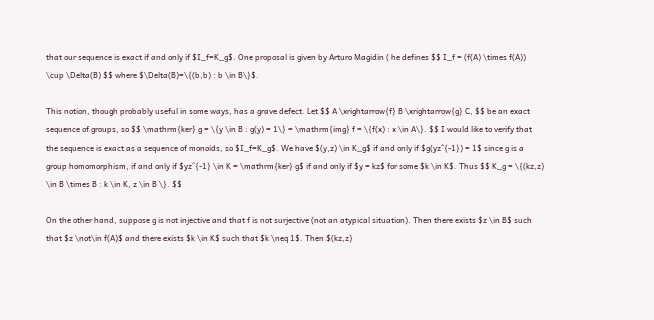that our sequence is exact if and only if $I_f=K_g$. One proposal is given by Arturo Magidin ( he defines $$ I_f = (f(A) \times f(A)) \cup \Delta(B) $$ where $\Delta(B)=\{(b,b) : b \in B\}$.

This notion, though probably useful in some ways, has a grave defect. Let $$ A \xrightarrow{f} B \xrightarrow{g} C, $$ be an exact sequence of groups, so $$ \mathrm{ker} g = \{y \in B : g(y) = 1\} = \mathrm{img} f = \{f(x) : x \in A\}. $$ I would like to verify that the sequence is exact as a sequence of monoids, so $I_f=K_g$. We have $(y,z) \in K_g$ if and only if $g(yz^{-1}) = 1$ since g is a group homomorphism, if and only if $yz^{-1} \in K = \mathrm{ker} g$ if and only if $y = kz$ for some $k \in K$. Thus $$ K_g = \{(kz,z) \in B \times B : k \in K, z \in B \}. $$

On the other hand, suppose g is not injective and that f is not surjective (not an atypical situation). Then there exists $z \in B$ such that $z \not\in f(A)$ and there exists $k \in K$ such that $k \neq 1$. Then $(kz,z)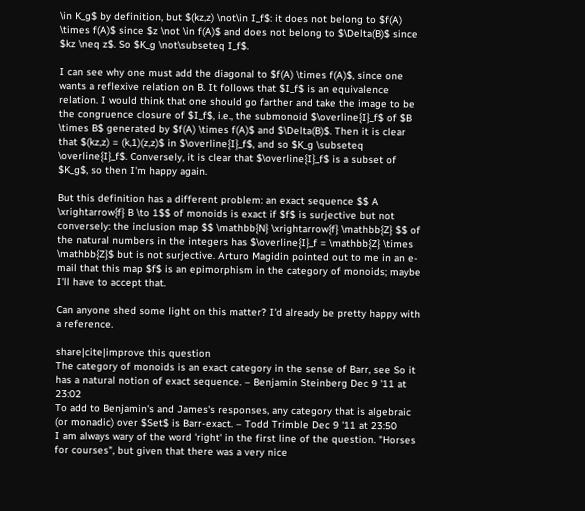\in K_g$ by definition, but $(kz,z) \not\in I_f$: it does not belong to $f(A) \times f(A)$ since $z \not \in f(A)$ and does not belong to $\Delta(B)$ since $kz \neq z$. So $K_g \not\subseteq I_f$.

I can see why one must add the diagonal to $f(A) \times f(A)$, since one wants a reflexive relation on B. It follows that $I_f$ is an equivalence relation. I would think that one should go farther and take the image to be the congruence closure of $I_f$, i.e., the submonoid $\overline{I}_f$ of $B \times B$ generated by $f(A) \times f(A)$ and $\Delta(B)$. Then it is clear that $(kz,z) = (k,1)(z,z)$ in $\overline{I}_f$, and so $K_g \subseteq \overline{I}_f$. Conversely, it is clear that $\overline{I}_f$ is a subset of $K_g$, so then I'm happy again.

But this definition has a different problem: an exact sequence $$ A \xrightarrow{f} B \to 1$$ of monoids is exact if $f$ is surjective but not conversely: the inclusion map $$ \mathbb{N} \xrightarrow{f} \mathbb{Z} $$ of the natural numbers in the integers has $\overline{I}_f = \mathbb{Z} \times \mathbb{Z}$ but is not surjective. Arturo Magidin pointed out to me in an e-mail that this map $f$ is an epimorphism in the category of monoids; maybe I'll have to accept that.

Can anyone shed some light on this matter? I'd already be pretty happy with a reference.

share|cite|improve this question
The category of monoids is an exact category in the sense of Barr, see So it has a natural notion of exact sequence. – Benjamin Steinberg Dec 9 '11 at 23:02
To add to Benjamin's and James's responses, any category that is algebraic (or monadic) over $Set$ is Barr-exact. – Todd Trimble Dec 9 '11 at 23:50
I am always wary of the word 'right' in the first line of the question. "Horses for courses", but given that there was a very nice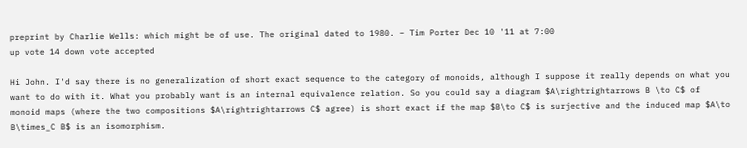preprint by Charlie Wells: which might be of use. The original dated to 1980. – Tim Porter Dec 10 '11 at 7:00
up vote 14 down vote accepted

Hi John. I'd say there is no generalization of short exact sequence to the category of monoids, although I suppose it really depends on what you want to do with it. What you probably want is an internal equivalence relation. So you could say a diagram $A\rightrightarrows B \to C$ of monoid maps (where the two compositions $A\rightrightarrows C$ agree) is short exact if the map $B\to C$ is surjective and the induced map $A\to B\times_C B$ is an isomorphism.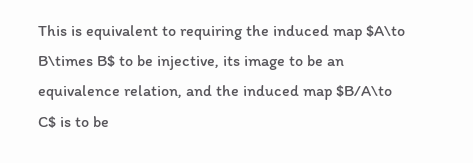This is equivalent to requiring the induced map $A\to B\times B$ to be injective, its image to be an equivalence relation, and the induced map $B/A\to C$ is to be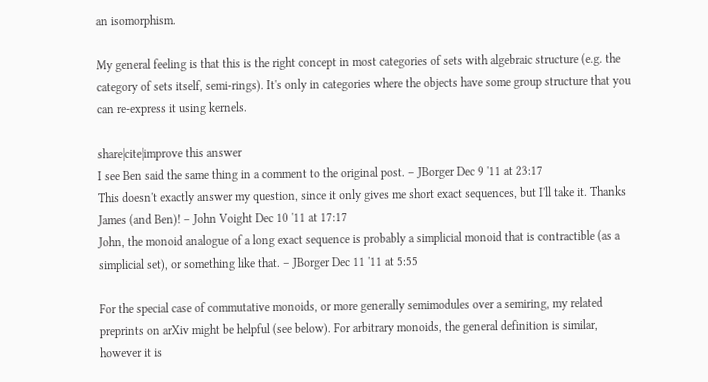an isomorphism.

My general feeling is that this is the right concept in most categories of sets with algebraic structure (e.g. the category of sets itself, semi-rings). It's only in categories where the objects have some group structure that you can re-express it using kernels.

share|cite|improve this answer
I see Ben said the same thing in a comment to the original post. – JBorger Dec 9 '11 at 23:17
This doesn't exactly answer my question, since it only gives me short exact sequences, but I'll take it. Thanks James (and Ben)! – John Voight Dec 10 '11 at 17:17
John, the monoid analogue of a long exact sequence is probably a simplicial monoid that is contractible (as a simplicial set), or something like that. – JBorger Dec 11 '11 at 5:55

For the special case of commutative monoids, or more generally semimodules over a semiring, my related preprints on arXiv might be helpful (see below). For arbitrary monoids, the general definition is similar, however it is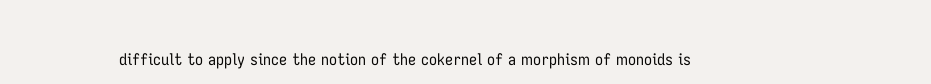difficult to apply since the notion of the cokernel of a morphism of monoids is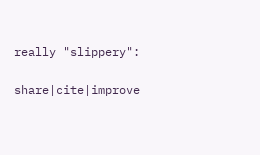really "slippery":

share|cite|improve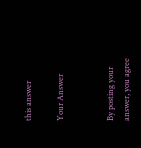this answer

Your Answer


By posting your answer, you agree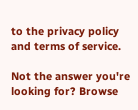to the privacy policy and terms of service.

Not the answer you're looking for? Browse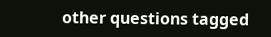other questions tagged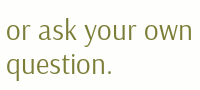or ask your own question.